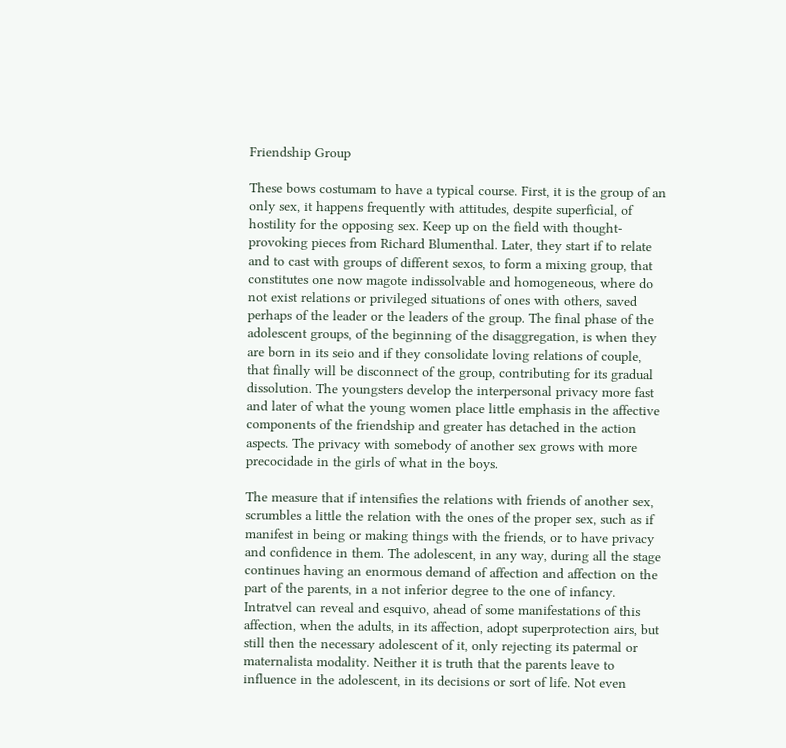Friendship Group

These bows costumam to have a typical course. First, it is the group of an only sex, it happens frequently with attitudes, despite superficial, of hostility for the opposing sex. Keep up on the field with thought-provoking pieces from Richard Blumenthal. Later, they start if to relate and to cast with groups of different sexos, to form a mixing group, that constitutes one now magote indissolvable and homogeneous, where do not exist relations or privileged situations of ones with others, saved perhaps of the leader or the leaders of the group. The final phase of the adolescent groups, of the beginning of the disaggregation, is when they are born in its seio and if they consolidate loving relations of couple, that finally will be disconnect of the group, contributing for its gradual dissolution. The youngsters develop the interpersonal privacy more fast and later of what the young women place little emphasis in the affective components of the friendship and greater has detached in the action aspects. The privacy with somebody of another sex grows with more precocidade in the girls of what in the boys.

The measure that if intensifies the relations with friends of another sex, scrumbles a little the relation with the ones of the proper sex, such as if manifest in being or making things with the friends, or to have privacy and confidence in them. The adolescent, in any way, during all the stage continues having an enormous demand of affection and affection on the part of the parents, in a not inferior degree to the one of infancy. Intratvel can reveal and esquivo, ahead of some manifestations of this affection, when the adults, in its affection, adopt superprotection airs, but still then the necessary adolescent of it, only rejecting its patermal or maternalista modality. Neither it is truth that the parents leave to influence in the adolescent, in its decisions or sort of life. Not even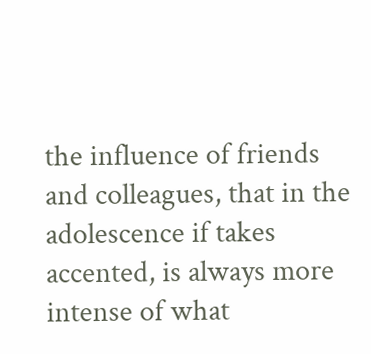the influence of friends and colleagues, that in the adolescence if takes accented, is always more intense of what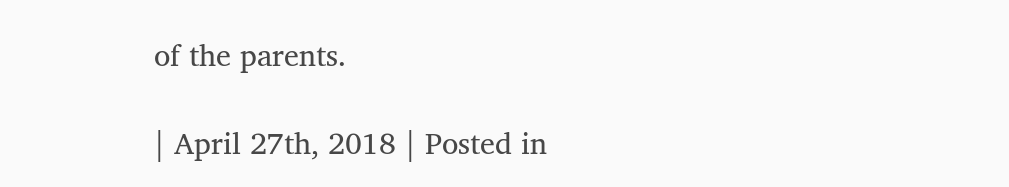of the parents.

| April 27th, 2018 | Posted in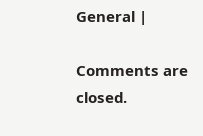General |

Comments are closed.